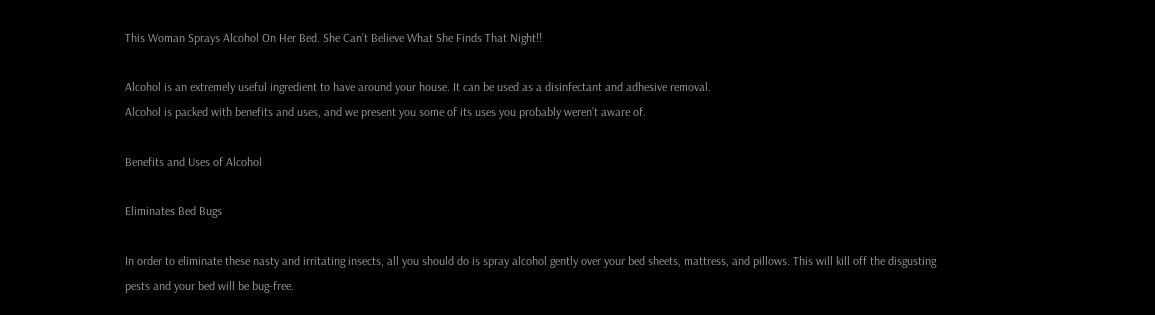This Woman Sprays Alcohol On Her Bed. She Can’t Believe What She Finds That Night!!

Alcohol is an extremely useful ingredient to have around your house. It can be used as a disinfectant and adhesive removal.
Alcohol is packed with benefits and uses, and we present you some of its uses you probably weren’t aware of.

Benefits and Uses of Alcohol

Eliminates Bed Bugs

In order to eliminate these nasty and irritating insects, all you should do is spray alcohol gently over your bed sheets, mattress, and pillows. This will kill off the disgusting pests and your bed will be bug-free.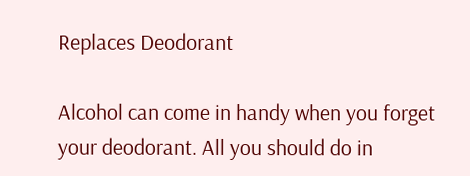Replaces Deodorant

Alcohol can come in handy when you forget your deodorant. All you should do in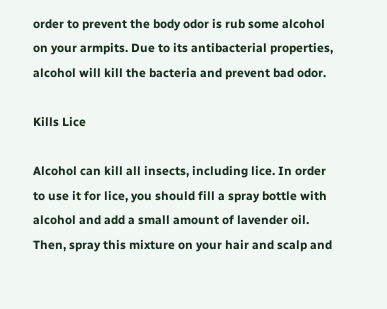order to prevent the body odor is rub some alcohol on your armpits. Due to its antibacterial properties, alcohol will kill the bacteria and prevent bad odor.

Kills Lice

Alcohol can kill all insects, including lice. In order to use it for lice, you should fill a spray bottle with alcohol and add a small amount of lavender oil. Then, spray this mixture on your hair and scalp and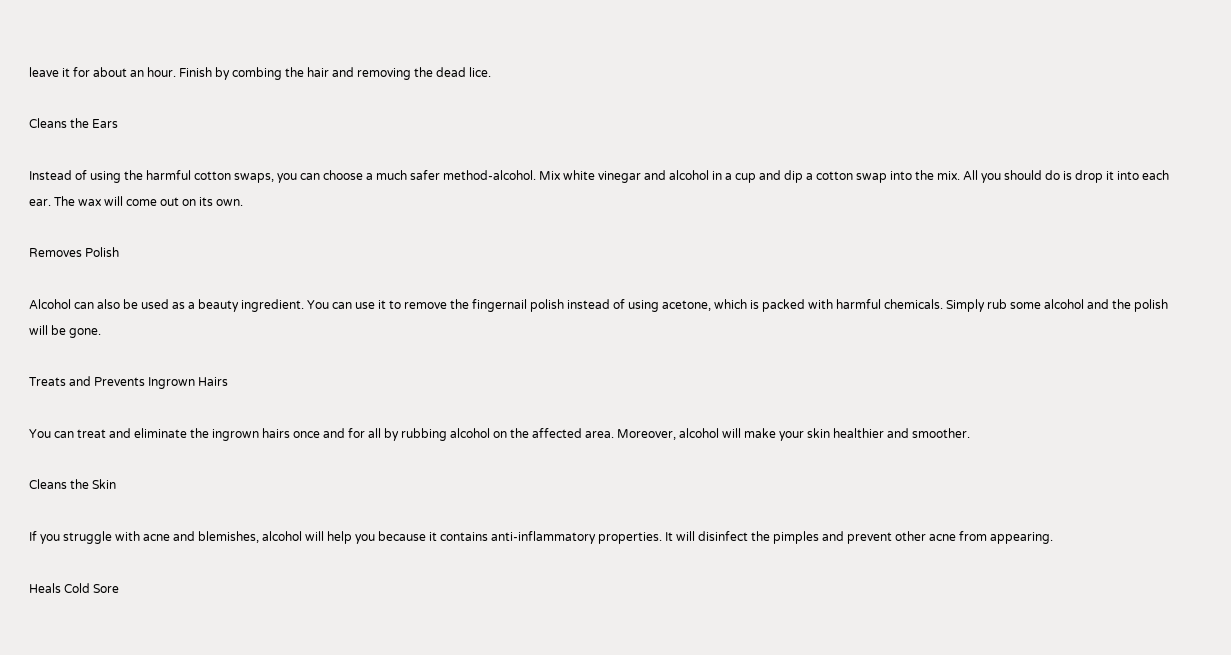leave it for about an hour. Finish by combing the hair and removing the dead lice.

Cleans the Ears

Instead of using the harmful cotton swaps, you can choose a much safer method-alcohol. Mix white vinegar and alcohol in a cup and dip a cotton swap into the mix. All you should do is drop it into each ear. The wax will come out on its own.

Removes Polish

Alcohol can also be used as a beauty ingredient. You can use it to remove the fingernail polish instead of using acetone, which is packed with harmful chemicals. Simply rub some alcohol and the polish will be gone.

Treats and Prevents Ingrown Hairs

You can treat and eliminate the ingrown hairs once and for all by rubbing alcohol on the affected area. Moreover, alcohol will make your skin healthier and smoother.

Cleans the Skin

If you struggle with acne and blemishes, alcohol will help you because it contains anti-inflammatory properties. It will disinfect the pimples and prevent other acne from appearing.

Heals Cold Sore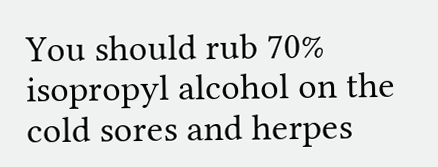You should rub 70% isopropyl alcohol on the cold sores and herpes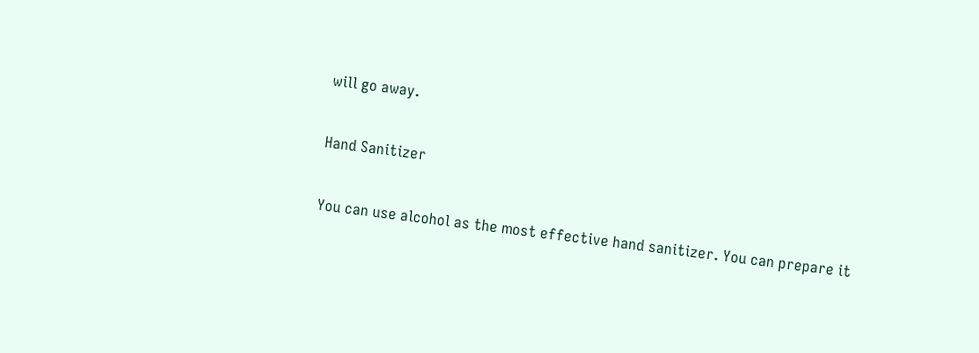will go away.

Hand Sanitizer

You can use alcohol as the most effective hand sanitizer. You can prepare it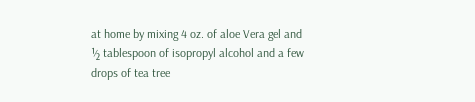at home by mixing 4 oz. of aloe Vera gel and ½ tablespoon of isopropyl alcohol and a few drops of tea tree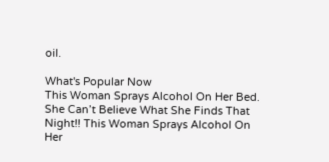oil.

What's Popular Now
This Woman Sprays Alcohol On Her Bed. She Can’t Believe What She Finds That Night!! This Woman Sprays Alcohol On Her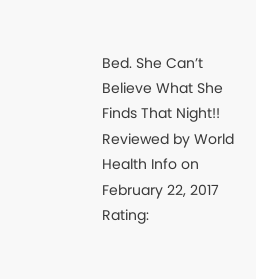Bed. She Can’t Believe What She Finds That Night!! Reviewed by World Health Info on February 22, 2017 Rating: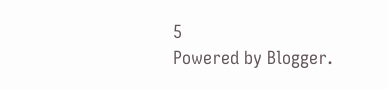5
Powered by Blogger.